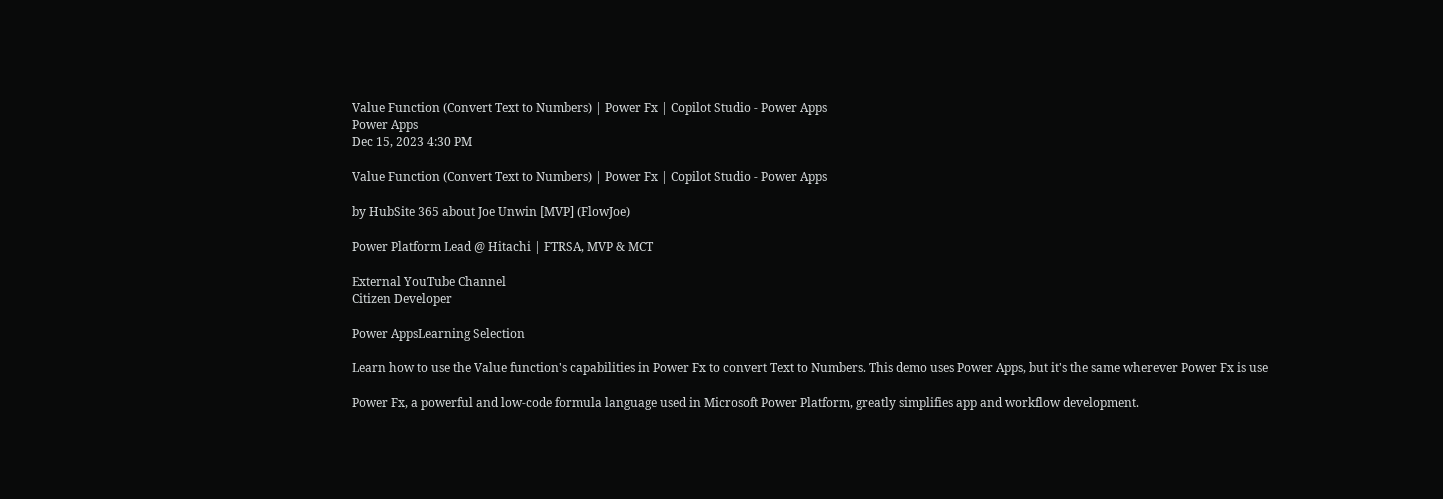Value Function (Convert Text to Numbers) | Power Fx | Copilot Studio - Power Apps
Power Apps
Dec 15, 2023 4:30 PM

Value Function (Convert Text to Numbers) | Power Fx | Copilot Studio - Power Apps

by HubSite 365 about Joe Unwin [MVP] (FlowJoe)

Power Platform Lead @ Hitachi | FTRSA, MVP & MCT

External YouTube Channel
Citizen Developer

Power AppsLearning Selection

Learn how to use the Value function's capabilities in Power Fx to convert Text to Numbers. This demo uses Power Apps, but it's the same wherever Power Fx is use

Power Fx, a powerful and low-code formula language used in Microsoft Power Platform, greatly simplifies app and workflow development.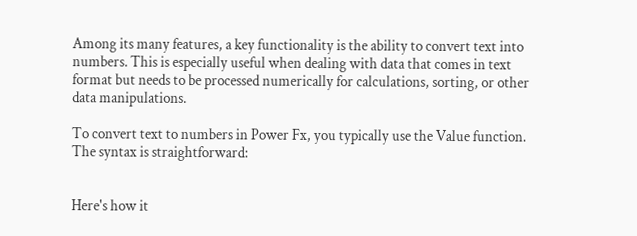Among its many features, a key functionality is the ability to convert text into numbers. This is especially useful when dealing with data that comes in text format but needs to be processed numerically for calculations, sorting, or other data manipulations.

To convert text to numbers in Power Fx, you typically use the Value function. The syntax is straightforward:


Here's how it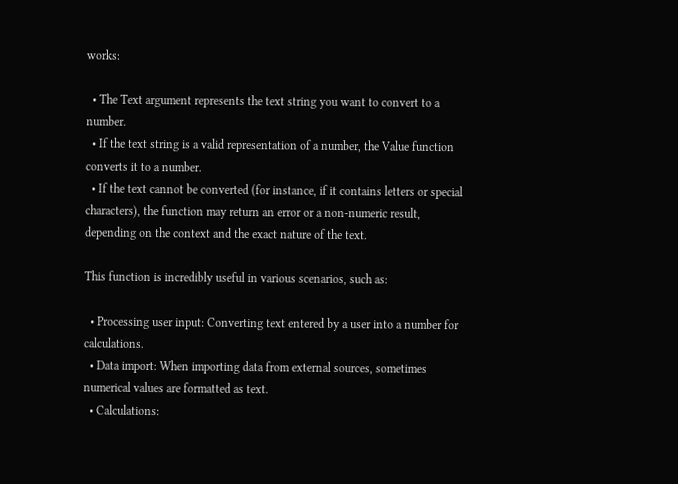works:

  • The Text argument represents the text string you want to convert to a number.
  • If the text string is a valid representation of a number, the Value function converts it to a number.
  • If the text cannot be converted (for instance, if it contains letters or special characters), the function may return an error or a non-numeric result, depending on the context and the exact nature of the text.

This function is incredibly useful in various scenarios, such as:

  • Processing user input: Converting text entered by a user into a number for calculations.
  • Data import: When importing data from external sources, sometimes numerical values are formatted as text.
  • Calculations: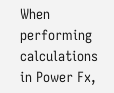When performing calculations in Power Fx,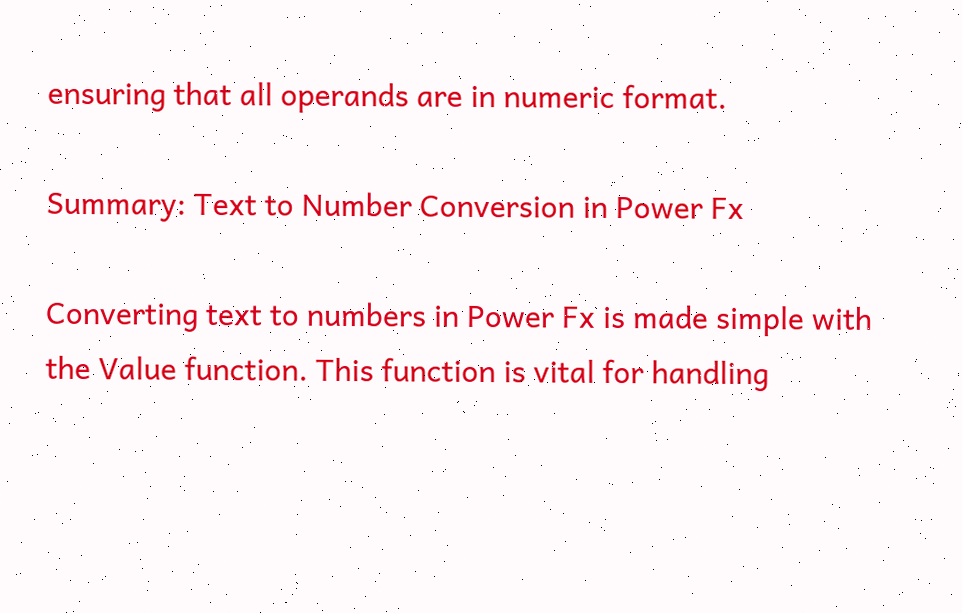ensuring that all operands are in numeric format.

Summary: Text to Number Conversion in Power Fx

Converting text to numbers in Power Fx is made simple with the Value function. This function is vital for handling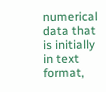numerical data that is initially in text format,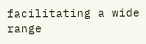facilitating a wide range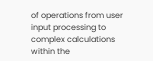of operations from user input processing to complex calculations within the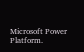Microsoft Power Platform.